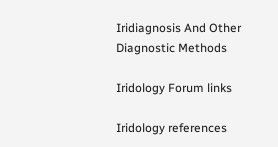Iridiagnosis And Other Diagnostic Methods

Iridology Forum links

Iridology references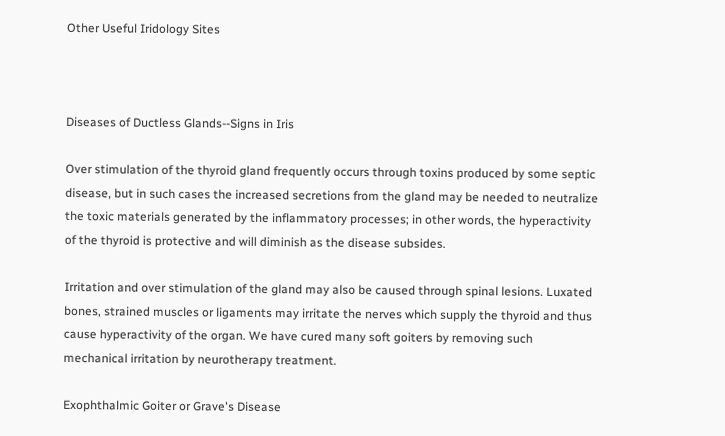Other Useful Iridology Sites



Diseases of Ductless Glands--Signs in Iris

Over stimulation of the thyroid gland frequently occurs through toxins produced by some septic disease, but in such cases the increased secretions from the gland may be needed to neutralize the toxic materials generated by the inflammatory processes; in other words, the hyperactivity of the thyroid is protective and will diminish as the disease subsides.

Irritation and over stimulation of the gland may also be caused through spinal lesions. Luxated bones, strained muscles or ligaments may irritate the nerves which supply the thyroid and thus cause hyperactivity of the organ. We have cured many soft goiters by removing such mechanical irritation by neurotherapy treatment.

Exophthalmic Goiter or Grave's Disease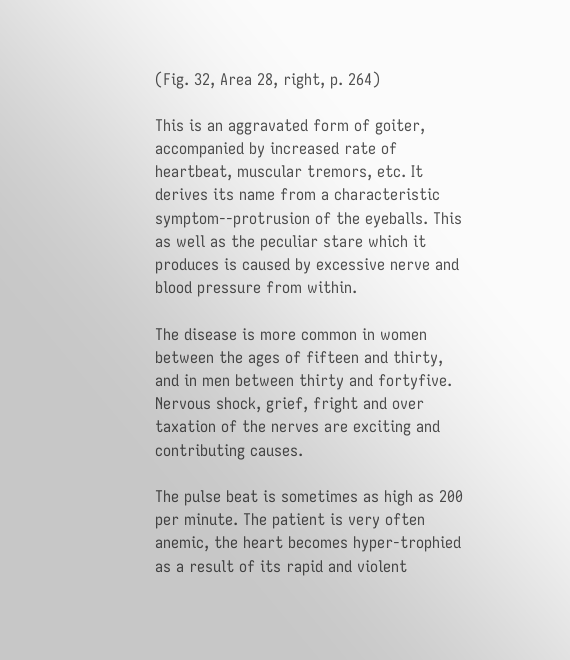(Fig. 32, Area 28, right, p. 264)

This is an aggravated form of goiter, accompanied by increased rate of heartbeat, muscular tremors, etc. It derives its name from a characteristic symptom--protrusion of the eyeballs. This as well as the peculiar stare which it produces is caused by excessive nerve and blood pressure from within.

The disease is more common in women between the ages of fifteen and thirty, and in men between thirty and fortyfive. Nervous shock, grief, fright and over taxation of the nerves are exciting and contributing causes.

The pulse beat is sometimes as high as 200 per minute. The patient is very often anemic, the heart becomes hyper-trophied as a result of its rapid and violent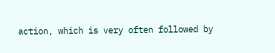action, which is very often followed by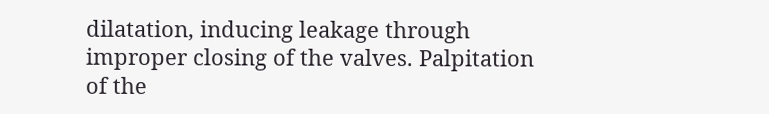dilatation, inducing leakage through improper closing of the valves. Palpitation of the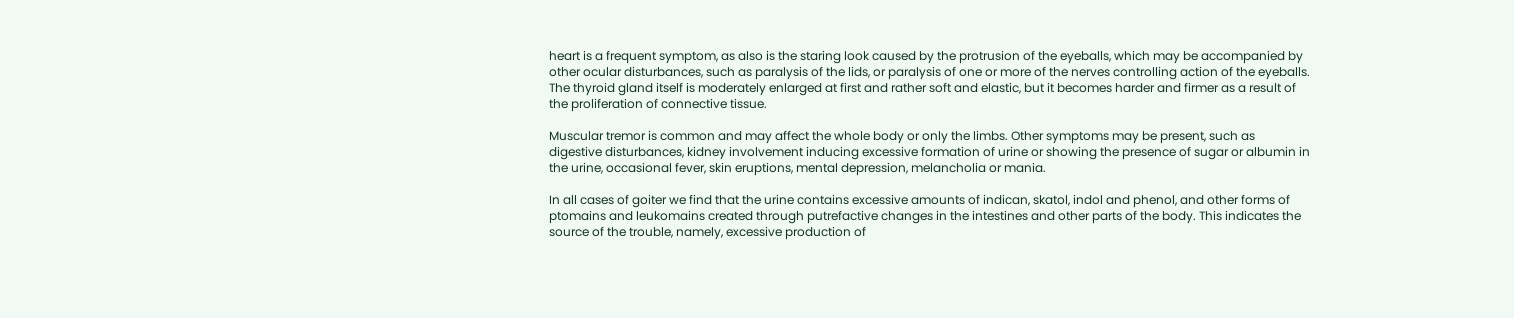heart is a frequent symptom, as also is the staring look caused by the protrusion of the eyeballs, which may be accompanied by other ocular disturbances, such as paralysis of the lids, or paralysis of one or more of the nerves controlling action of the eyeballs. The thyroid gland itself is moderately enlarged at first and rather soft and elastic, but it becomes harder and firmer as a result of the proliferation of connective tissue.

Muscular tremor is common and may affect the whole body or only the limbs. Other symptoms may be present, such as digestive disturbances, kidney involvement inducing excessive formation of urine or showing the presence of sugar or albumin in the urine, occasional fever, skin eruptions, mental depression, melancholia or mania.

In all cases of goiter we find that the urine contains excessive amounts of indican, skatol, indol and phenol, and other forms of ptomains and leukomains created through putrefactive changes in the intestines and other parts of the body. This indicates the source of the trouble, namely, excessive production of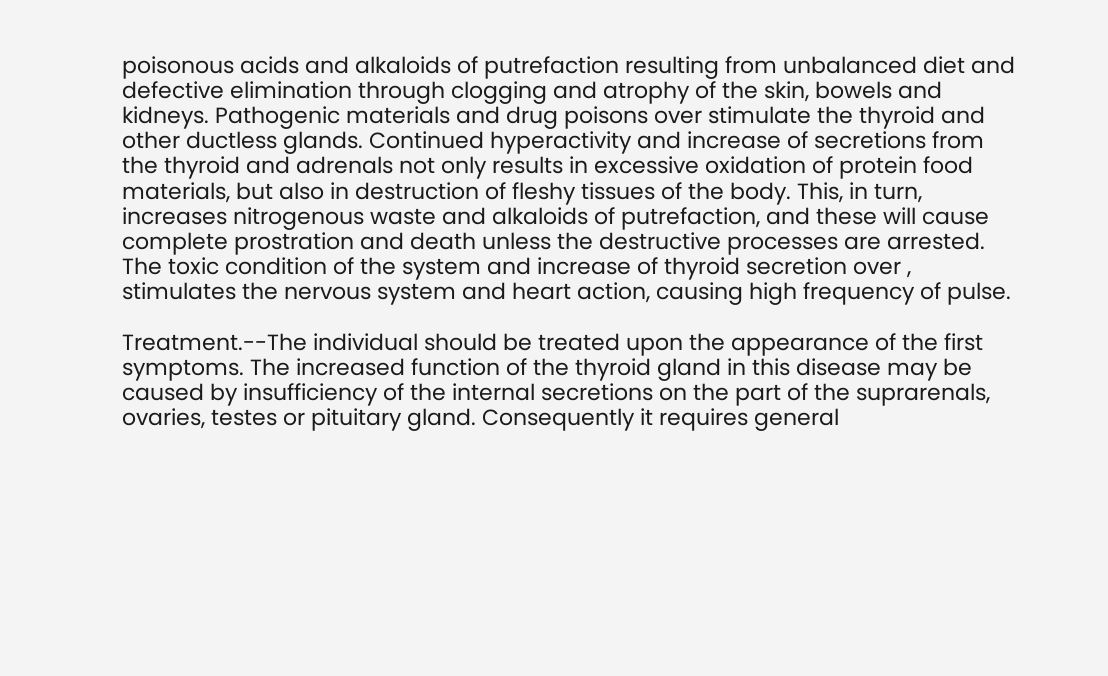poisonous acids and alkaloids of putrefaction resulting from unbalanced diet and defective elimination through clogging and atrophy of the skin, bowels and kidneys. Pathogenic materials and drug poisons over stimulate the thyroid and other ductless glands. Continued hyperactivity and increase of secretions from the thyroid and adrenals not only results in excessive oxidation of protein food materials, but also in destruction of fleshy tissues of the body. This, in turn, increases nitrogenous waste and alkaloids of putrefaction, and these will cause complete prostration and death unless the destructive processes are arrested. The toxic condition of the system and increase of thyroid secretion over , stimulates the nervous system and heart action, causing high frequency of pulse.

Treatment.--The individual should be treated upon the appearance of the first symptoms. The increased function of the thyroid gland in this disease may be caused by insufficiency of the internal secretions on the part of the suprarenals, ovaries, testes or pituitary gland. Consequently it requires general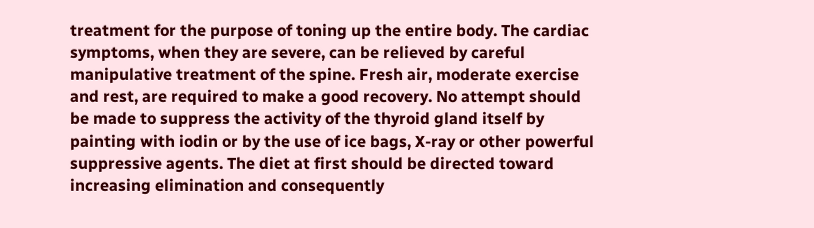treatment for the purpose of toning up the entire body. The cardiac symptoms, when they are severe, can be relieved by careful manipulative treatment of the spine. Fresh air, moderate exercise and rest, are required to make a good recovery. No attempt should be made to suppress the activity of the thyroid gland itself by painting with iodin or by the use of ice bags, X-ray or other powerful suppressive agents. The diet at first should be directed toward increasing elimination and consequently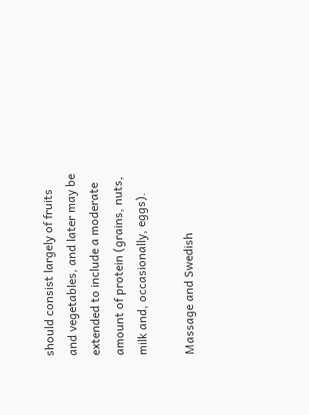should consist largely of fruits and vegetables, and later may be extended to include a moderate amount of protein (grains, nuts, milk and, occasionally, eggs).

Massage and Swedish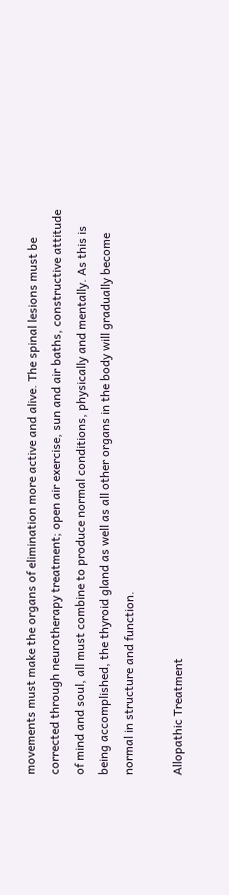movements must make the organs of elimination more active and alive. The spinal lesions must be corrected through neurotherapy treatment; open air exercise, sun and air baths, constructive attitude of mind and soul, all must combine to produce normal conditions, physically and mentally. As this is being accomplished, the thyroid gland as well as all other organs in the body will gradually become normal in structure and function.

Allopathic Treatment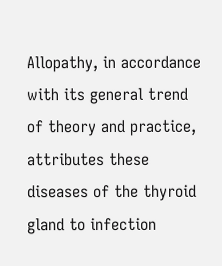Allopathy, in accordance with its general trend of theory and practice, attributes these diseases of the thyroid gland to infection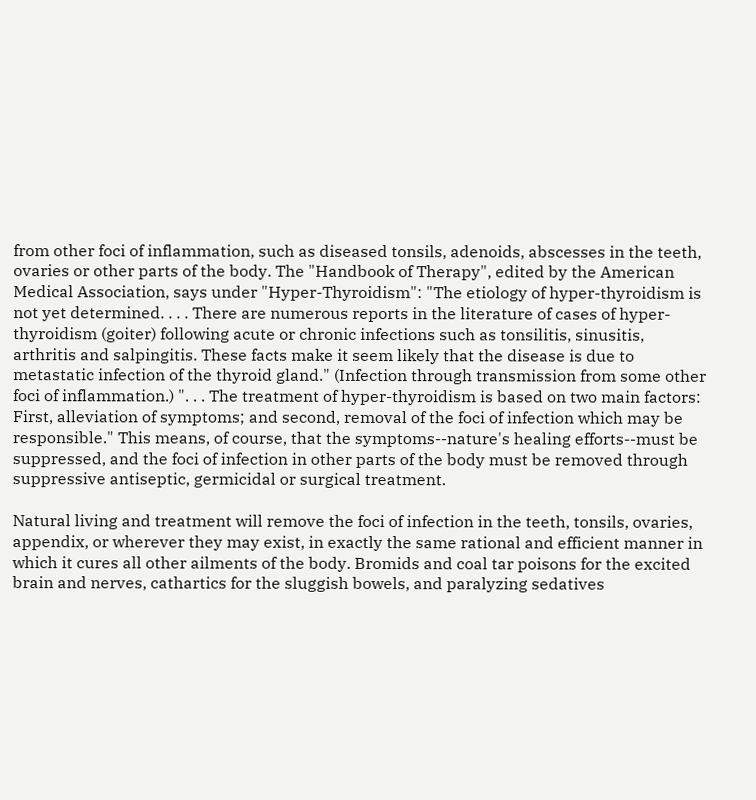from other foci of inflammation, such as diseased tonsils, adenoids, abscesses in the teeth, ovaries or other parts of the body. The "Handbook of Therapy", edited by the American Medical Association, says under "Hyper-Thyroidism": "The etiology of hyper-thyroidism is not yet determined. . . . There are numerous reports in the literature of cases of hyper-thyroidism (goiter) following acute or chronic infections such as tonsilitis, sinusitis, arthritis and salpingitis. These facts make it seem likely that the disease is due to metastatic infection of the thyroid gland." (Infection through transmission from some other foci of inflammation.) ". . . The treatment of hyper-thyroidism is based on two main factors: First, alleviation of symptoms; and second, removal of the foci of infection which may be responsible." This means, of course, that the symptoms--nature's healing efforts--must be suppressed, and the foci of infection in other parts of the body must be removed through suppressive antiseptic, germicidal or surgical treatment.

Natural living and treatment will remove the foci of infection in the teeth, tonsils, ovaries, appendix, or wherever they may exist, in exactly the same rational and efficient manner in which it cures all other ailments of the body. Bromids and coal tar poisons for the excited brain and nerves, cathartics for the sluggish bowels, and paralyzing sedatives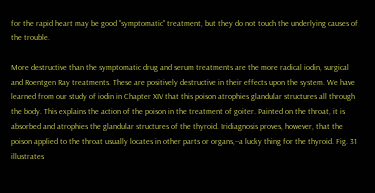for the rapid heart may be good "symptomatic" treatment, but they do not touch the underlying causes of the trouble.

More destructive than the symptomatic drug and serum treatments are the more radical iodin, surgical and Roentgen Ray treatments. These are positively destructive in their effects upon the system. We have learned from our study of iodin in Chapter XIV that this poison atrophies glandular structures all through the body. This explains the action of the poison in the treatment of goiter. Painted on the throat, it is absorbed and atrophies the glandular structures of the thyroid. Iridiagnosis proves, however, that the poison applied to the throat usually locates in other parts or organs,--a lucky thing for the thyroid. Fig. 31 illustrates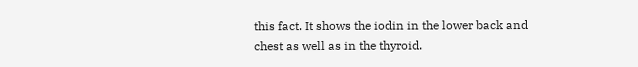this fact. It shows the iodin in the lower back and chest as well as in the thyroid.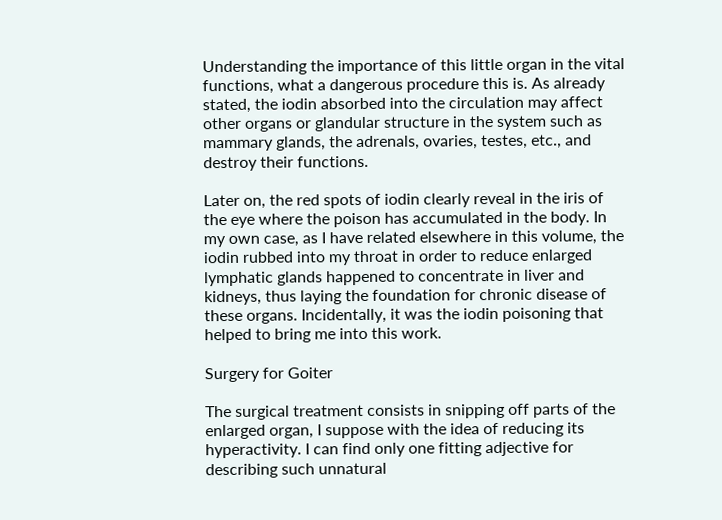Understanding the importance of this little organ in the vital functions, what a dangerous procedure this is. As already stated, the iodin absorbed into the circulation may affect other organs or glandular structure in the system such as mammary glands, the adrenals, ovaries, testes, etc., and destroy their functions.

Later on, the red spots of iodin clearly reveal in the iris of the eye where the poison has accumulated in the body. In my own case, as I have related elsewhere in this volume, the iodin rubbed into my throat in order to reduce enlarged lymphatic glands happened to concentrate in liver and kidneys, thus laying the foundation for chronic disease of these organs. Incidentally, it was the iodin poisoning that helped to bring me into this work.

Surgery for Goiter

The surgical treatment consists in snipping off parts of the enlarged organ, I suppose with the idea of reducing its hyperactivity. I can find only one fitting adjective for describing such unnatural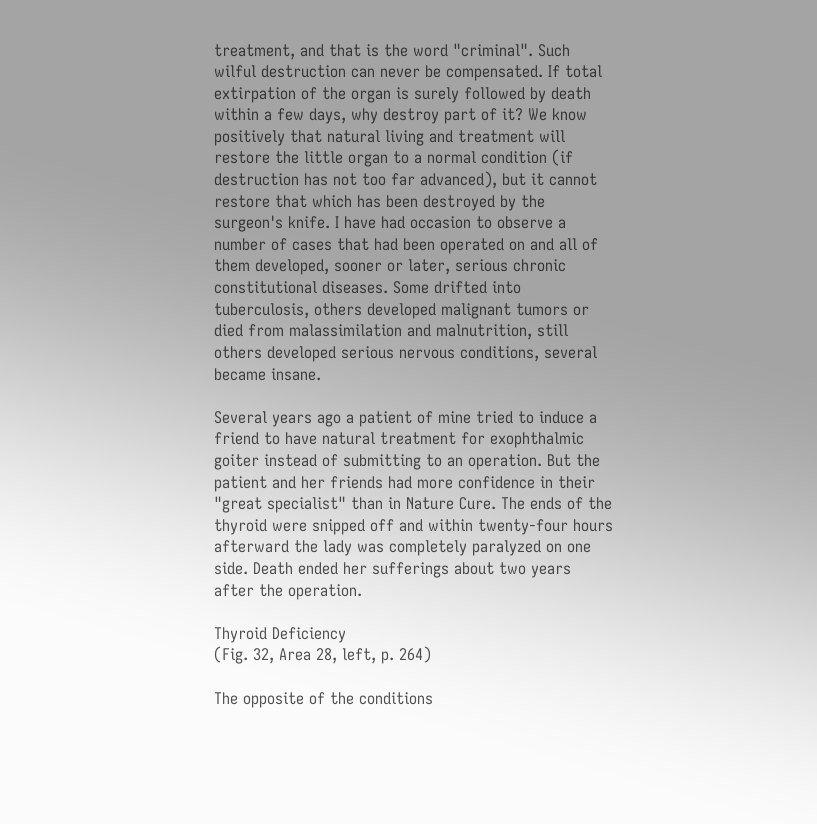treatment, and that is the word "criminal". Such wilful destruction can never be compensated. If total extirpation of the organ is surely followed by death within a few days, why destroy part of it? We know positively that natural living and treatment will restore the little organ to a normal condition (if destruction has not too far advanced), but it cannot restore that which has been destroyed by the surgeon's knife. I have had occasion to observe a number of cases that had been operated on and all of them developed, sooner or later, serious chronic constitutional diseases. Some drifted into tuberculosis, others developed malignant tumors or died from malassimilation and malnutrition, still others developed serious nervous conditions, several became insane.

Several years ago a patient of mine tried to induce a friend to have natural treatment for exophthalmic goiter instead of submitting to an operation. But the patient and her friends had more confidence in their "great specialist" than in Nature Cure. The ends of the thyroid were snipped off and within twenty-four hours afterward the lady was completely paralyzed on one side. Death ended her sufferings about two years after the operation.

Thyroid Deficiency
(Fig. 32, Area 28, left, p. 264)

The opposite of the conditions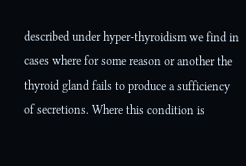described under hyper-thyroidism we find in cases where for some reason or another the thyroid gland fails to produce a sufficiency of secretions. Where this condition is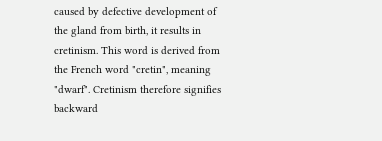caused by defective development of the gland from birth, it results in cretinism. This word is derived from the French word "cretin", meaning "dwarf". Cretinism therefore signifies backward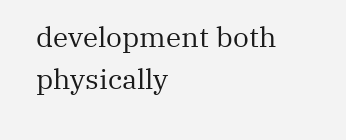development both physically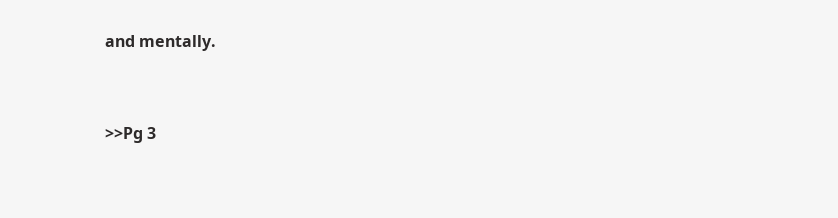and mentally.


>>Pg 3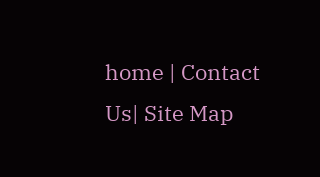home | Contact Us| Site Map